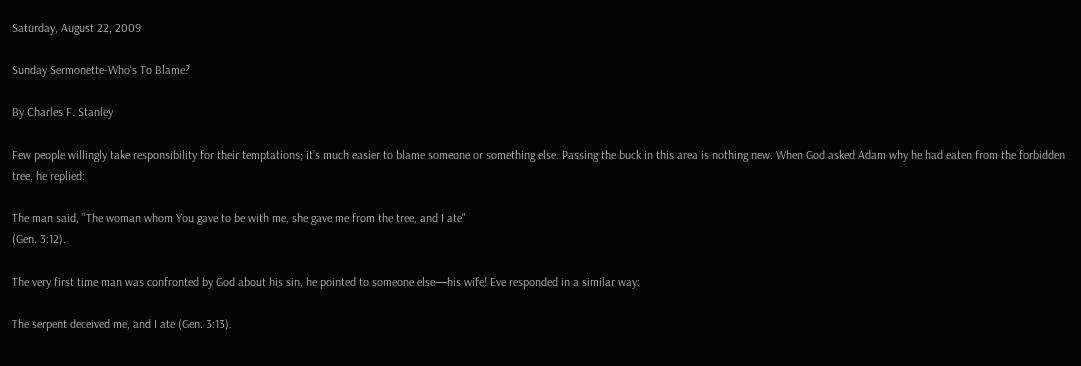Saturday, August 22, 2009

Sunday Sermonette-Who's To Blame?

By Charles F. Stanley

Few people willingly take responsibility for their temptations; it’s much easier to blame someone or something else. Passing the buck in this area is nothing new. When God asked Adam why he had eaten from the forbidden tree, he replied:

The man said, "The woman whom You gave to be with me, she gave me from the tree, and I ate"
(Gen. 3:12).

The very first time man was confronted by God about his sin, he pointed to someone else—his wife! Eve responded in a similar way:

The serpent deceived me, and I ate (Gen. 3:13).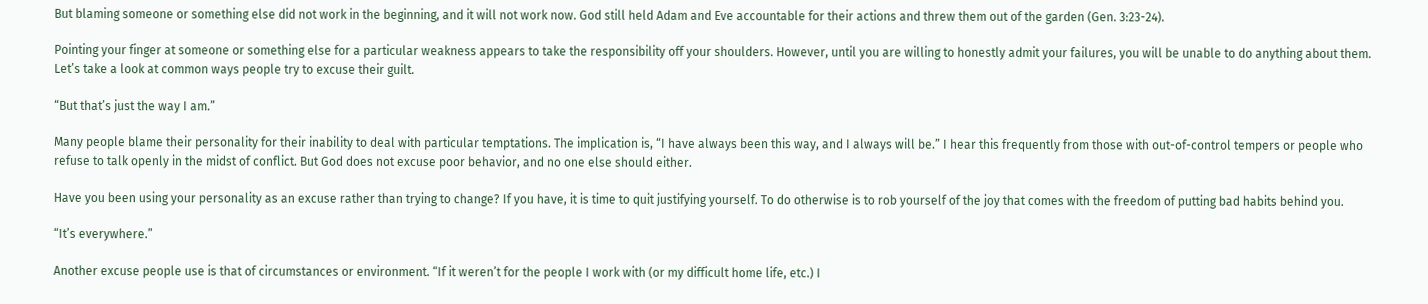But blaming someone or something else did not work in the beginning, and it will not work now. God still held Adam and Eve accountable for their actions and threw them out of the garden (Gen. 3:23-24).

Pointing your finger at someone or something else for a particular weakness appears to take the responsibility off your shoulders. However, until you are willing to honestly admit your failures, you will be unable to do anything about them. Let’s take a look at common ways people try to excuse their guilt.

“But that’s just the way I am.”

Many people blame their personality for their inability to deal with particular temptations. The implication is, “I have always been this way, and I always will be.” I hear this frequently from those with out-of-control tempers or people who refuse to talk openly in the midst of conflict. But God does not excuse poor behavior, and no one else should either.

Have you been using your personality as an excuse rather than trying to change? If you have, it is time to quit justifying yourself. To do otherwise is to rob yourself of the joy that comes with the freedom of putting bad habits behind you.

“It’s everywhere.”

Another excuse people use is that of circumstances or environment. “If it weren’t for the people I work with (or my difficult home life, etc.) I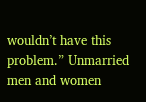wouldn’t have this problem.” Unmarried men and women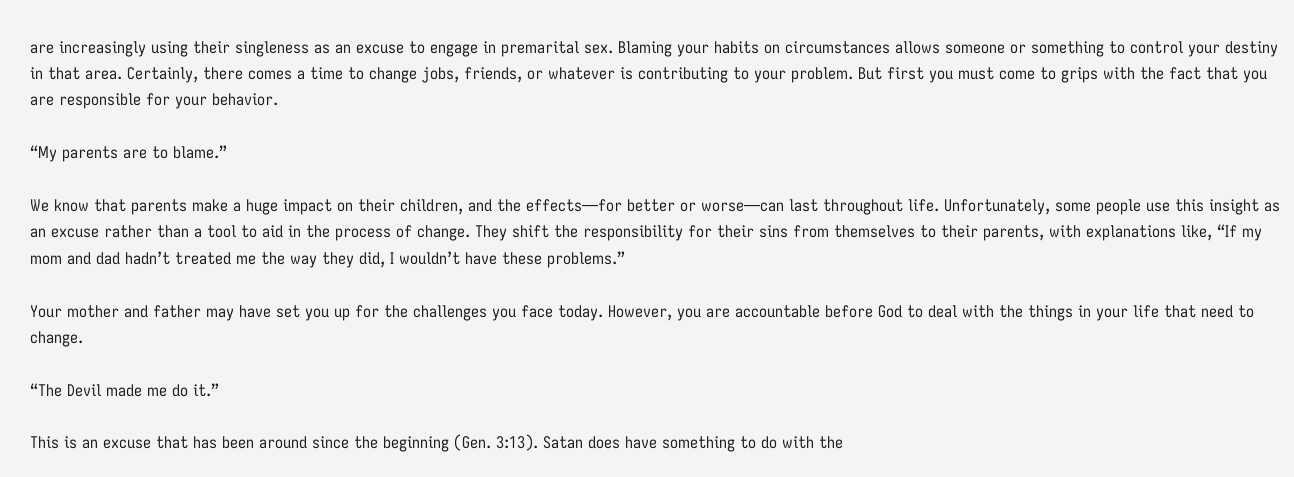are increasingly using their singleness as an excuse to engage in premarital sex. Blaming your habits on circumstances allows someone or something to control your destiny in that area. Certainly, there comes a time to change jobs, friends, or whatever is contributing to your problem. But first you must come to grips with the fact that you are responsible for your behavior.

“My parents are to blame.”

We know that parents make a huge impact on their children, and the effects—for better or worse—can last throughout life. Unfortunately, some people use this insight as an excuse rather than a tool to aid in the process of change. They shift the responsibility for their sins from themselves to their parents, with explanations like, “If my mom and dad hadn’t treated me the way they did, I wouldn’t have these problems.”

Your mother and father may have set you up for the challenges you face today. However, you are accountable before God to deal with the things in your life that need to change.

“The Devil made me do it.”

This is an excuse that has been around since the beginning (Gen. 3:13). Satan does have something to do with the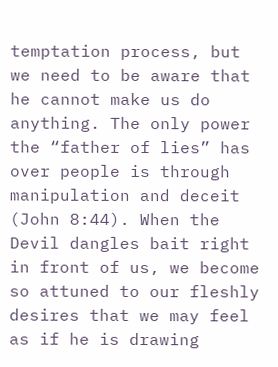temptation process, but we need to be aware that he cannot make us do anything. The only power the “father of lies” has over people is through manipulation and deceit (John 8:44). When the Devil dangles bait right in front of us, we become so attuned to our fleshly desires that we may feel as if he is drawing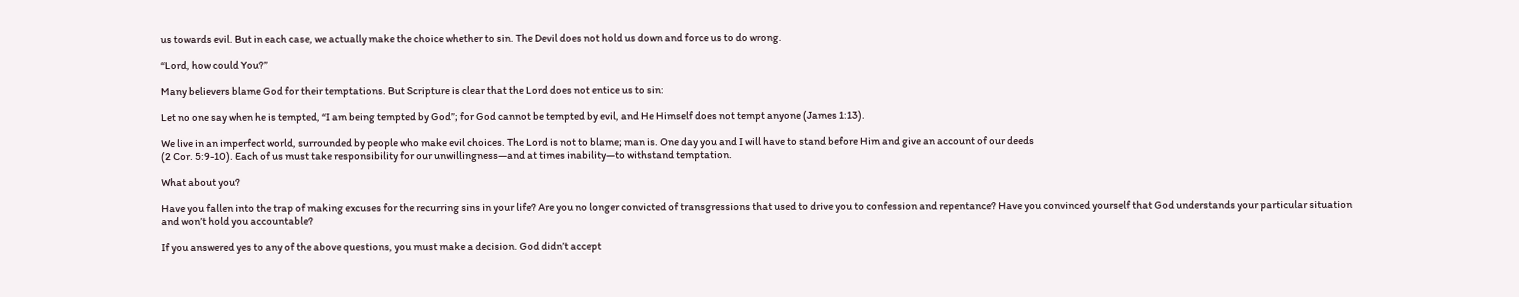us towards evil. But in each case, we actually make the choice whether to sin. The Devil does not hold us down and force us to do wrong.

“Lord, how could You?”

Many believers blame God for their temptations. But Scripture is clear that the Lord does not entice us to sin:

Let no one say when he is tempted, “I am being tempted by God”; for God cannot be tempted by evil, and He Himself does not tempt anyone (James 1:13).

We live in an imperfect world, surrounded by people who make evil choices. The Lord is not to blame; man is. One day you and I will have to stand before Him and give an account of our deeds
(2 Cor. 5:9-10). Each of us must take responsibility for our unwillingness—and at times inability—to withstand temptation.

What about you?

Have you fallen into the trap of making excuses for the recurring sins in your life? Are you no longer convicted of transgressions that used to drive you to confession and repentance? Have you convinced yourself that God understands your particular situation and won’t hold you accountable?

If you answered yes to any of the above questions, you must make a decision. God didn’t accept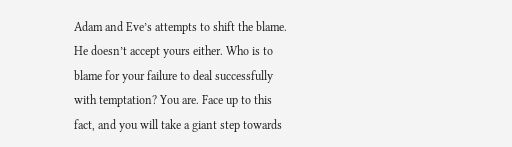Adam and Eve’s attempts to shift the blame. He doesn’t accept yours either. Who is to blame for your failure to deal successfully with temptation? You are. Face up to this fact, and you will take a giant step towards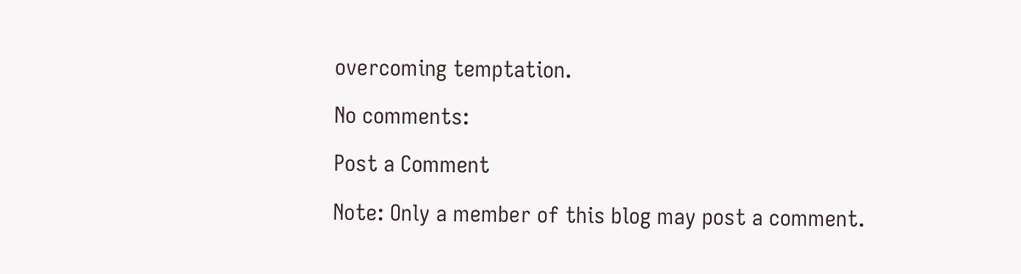overcoming temptation.

No comments:

Post a Comment

Note: Only a member of this blog may post a comment.